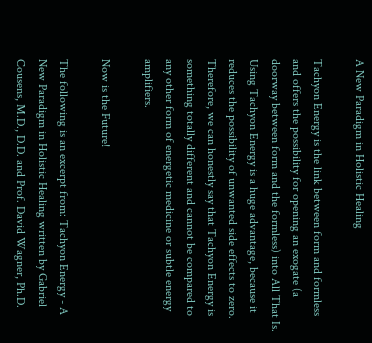A New Paradigm in Holistic Healing

Tachyon Energy is the link between form and formless and offers the possibility for opening an exogate (a doorway between form and the formless) into All That Is.
Using Tachyon Energy is a huge advantage, because it reduces the possibility of unwanted side effects to zero. Therefore, we can honestly say that Tachyon Energy is something totally different and cannot be compared to any other form of energetic medicine or subtle energy amplifiers.

Now is the Future!

The following is an excerpt from: Tachyon Energy - A New Paradigm in Holistic Healing written by Gabriel Cousens, M.D., D.D. and Prof. David Wagner, Ph.D.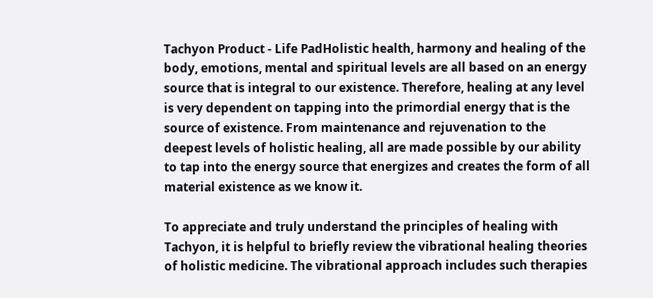Tachyon Product - Life PadHolistic health, harmony and healing of the body, emotions, mental and spiritual levels are all based on an energy source that is integral to our existence. Therefore, healing at any level is very dependent on tapping into the primordial energy that is the source of existence. From maintenance and rejuvenation to the deepest levels of holistic healing, all are made possible by our ability to tap into the energy source that energizes and creates the form of all material existence as we know it.

To appreciate and truly understand the principles of healing with Tachyon, it is helpful to briefly review the vibrational healing theories of holistic medicine. The vibrational approach includes such therapies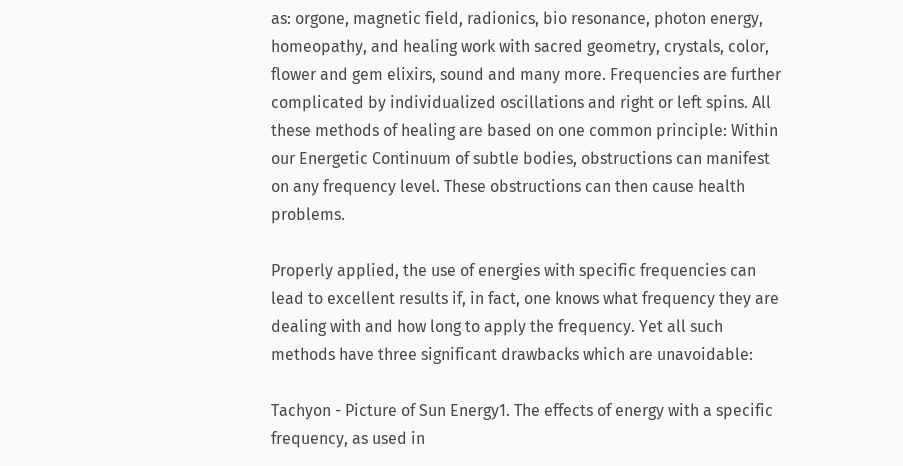as: orgone, magnetic field, radionics, bio resonance, photon energy, homeopathy, and healing work with sacred geometry, crystals, color, flower and gem elixirs, sound and many more. Frequencies are further complicated by individualized oscillations and right or left spins. All these methods of healing are based on one common principle: Within our Energetic Continuum of subtle bodies, obstructions can manifest on any frequency level. These obstructions can then cause health problems.

Properly applied, the use of energies with specific frequencies can lead to excellent results if, in fact, one knows what frequency they are dealing with and how long to apply the frequency. Yet all such methods have three significant drawbacks which are unavoidable:

Tachyon - Picture of Sun Energy1. The effects of energy with a specific frequency, as used in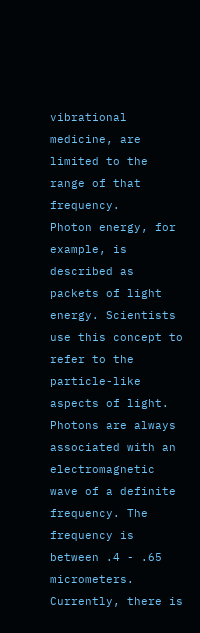vibrational medicine, are limited to the range of that frequency.
Photon energy, for example, is described as packets of light energy. Scientists use this concept to refer to the particle-like aspects of light. Photons are always associated with an electromagnetic wave of a definite frequency. The frequency is between .4 - .65 micrometers. Currently, there is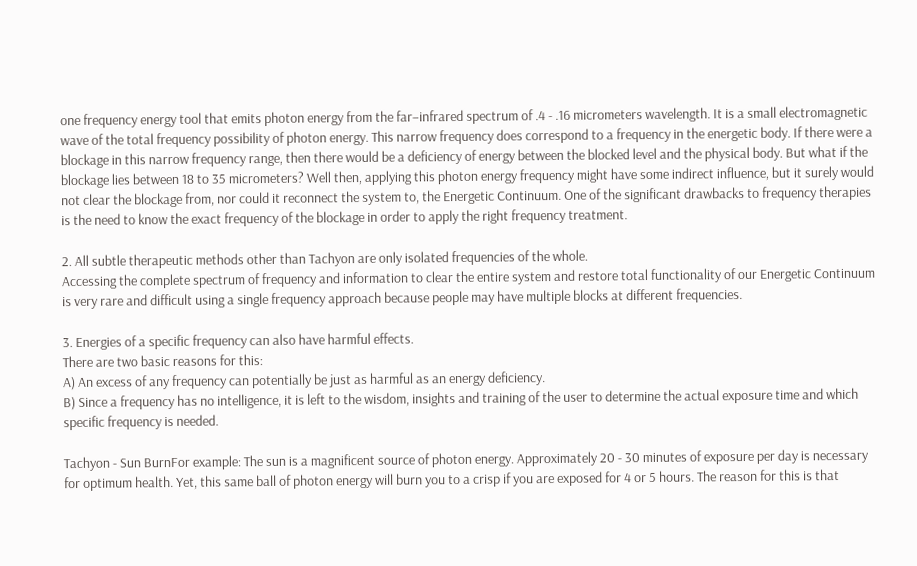one frequency energy tool that emits photon energy from the far–infrared spectrum of .4 - .16 micrometers wavelength. It is a small electromagnetic wave of the total frequency possibility of photon energy. This narrow frequency does correspond to a frequency in the energetic body. If there were a blockage in this narrow frequency range, then there would be a deficiency of energy between the blocked level and the physical body. But what if the blockage lies between 18 to 35 micrometers? Well then, applying this photon energy frequency might have some indirect influence, but it surely would not clear the blockage from, nor could it reconnect the system to, the Energetic Continuum. One of the significant drawbacks to frequency therapies is the need to know the exact frequency of the blockage in order to apply the right frequency treatment.

2. All subtle therapeutic methods other than Tachyon are only isolated frequencies of the whole.
Accessing the complete spectrum of frequency and information to clear the entire system and restore total functionality of our Energetic Continuum is very rare and difficult using a single frequency approach because people may have multiple blocks at different frequencies.

3. Energies of a specific frequency can also have harmful effects.
There are two basic reasons for this:
A) An excess of any frequency can potentially be just as harmful as an energy deficiency.
B) Since a frequency has no intelligence, it is left to the wisdom, insights and training of the user to determine the actual exposure time and which specific frequency is needed.

Tachyon - Sun BurnFor example: The sun is a magnificent source of photon energy. Approximately 20 - 30 minutes of exposure per day is necessary for optimum health. Yet, this same ball of photon energy will burn you to a crisp if you are exposed for 4 or 5 hours. The reason for this is that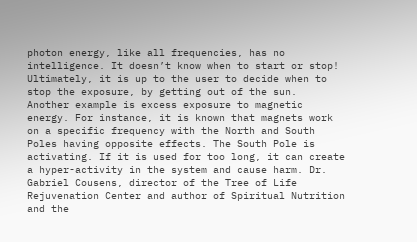photon energy, like all frequencies, has no intelligence. It doesn’t know when to start or stop! Ultimately, it is up to the user to decide when to stop the exposure, by getting out of the sun.
Another example is excess exposure to magnetic energy. For instance, it is known that magnets work on a specific frequency with the North and South Poles having opposite effects. The South Pole is activating. If it is used for too long, it can create a hyper-activity in the system and cause harm. Dr. Gabriel Cousens, director of the Tree of Life Rejuvenation Center and author of Spiritual Nutrition and the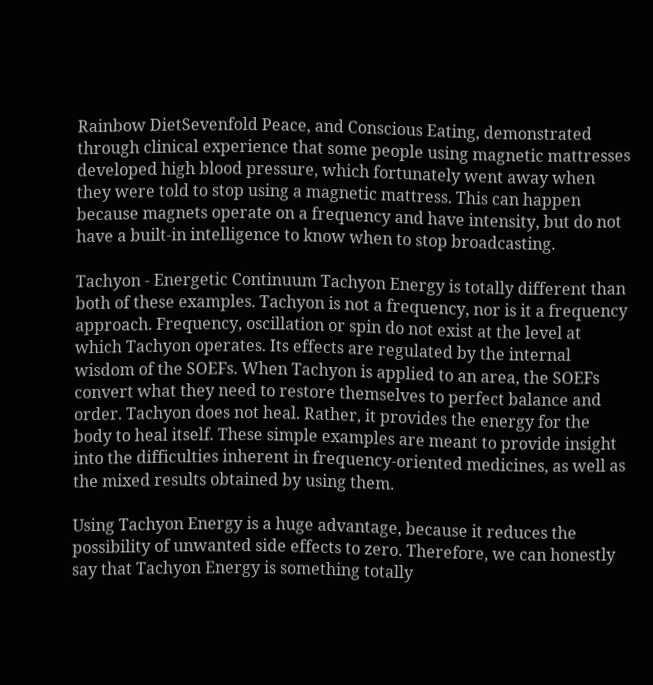Rainbow DietSevenfold Peace, and Conscious Eating, demonstrated through clinical experience that some people using magnetic mattresses developed high blood pressure, which fortunately went away when they were told to stop using a magnetic mattress. This can happen because magnets operate on a frequency and have intensity, but do not have a built-in intelligence to know when to stop broadcasting.

Tachyon - Energetic Continuum Tachyon Energy is totally different than both of these examples. Tachyon is not a frequency, nor is it a frequency approach. Frequency, oscillation or spin do not exist at the level at which Tachyon operates. Its effects are regulated by the internal wisdom of the SOEFs. When Tachyon is applied to an area, the SOEFs convert what they need to restore themselves to perfect balance and order. Tachyon does not heal. Rather, it provides the energy for the body to heal itself. These simple examples are meant to provide insight into the difficulties inherent in frequency-oriented medicines, as well as the mixed results obtained by using them.

Using Tachyon Energy is a huge advantage, because it reduces the possibility of unwanted side effects to zero. Therefore, we can honestly say that Tachyon Energy is something totally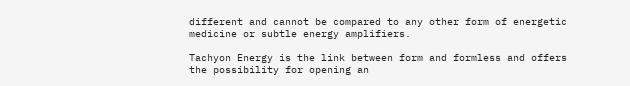different and cannot be compared to any other form of energetic medicine or subtle energy amplifiers.

Tachyon Energy is the link between form and formless and offers the possibility for opening an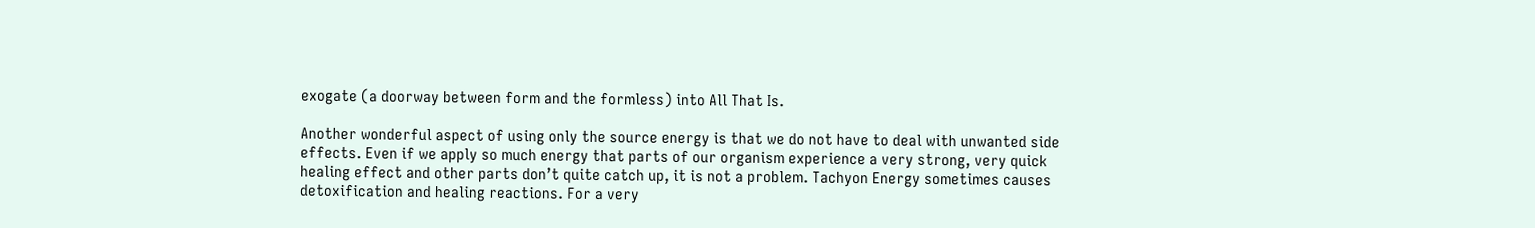exogate (a doorway between form and the formless) into All That Is.

Another wonderful aspect of using only the source energy is that we do not have to deal with unwanted side effects. Even if we apply so much energy that parts of our organism experience a very strong, very quick healing effect and other parts don’t quite catch up, it is not a problem. Tachyon Energy sometimes causes detoxification and healing reactions. For a very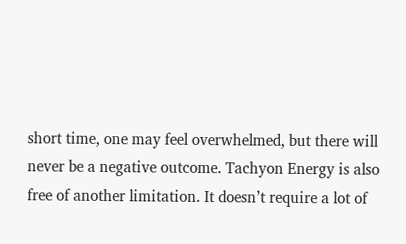short time, one may feel overwhelmed, but there will never be a negative outcome. Tachyon Energy is also free of another limitation. It doesn’t require a lot of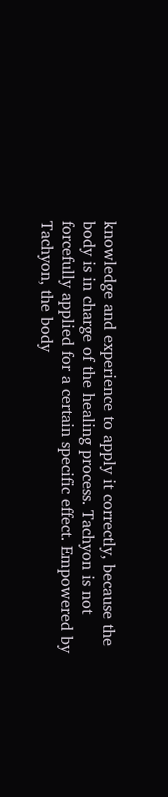knowledge and experience to apply it correctly, because the body is in charge of the healing process. Tachyon is not forcefully applied for a certain specific effect. Empowered by Tachyon, the body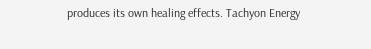produces its own healing effects. Tachyon Energy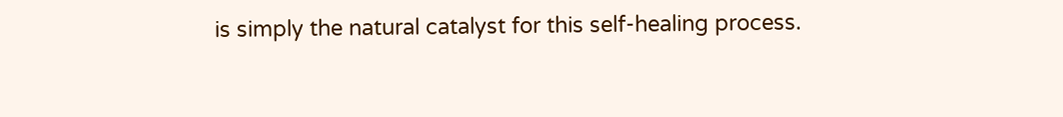is simply the natural catalyst for this self-healing process.